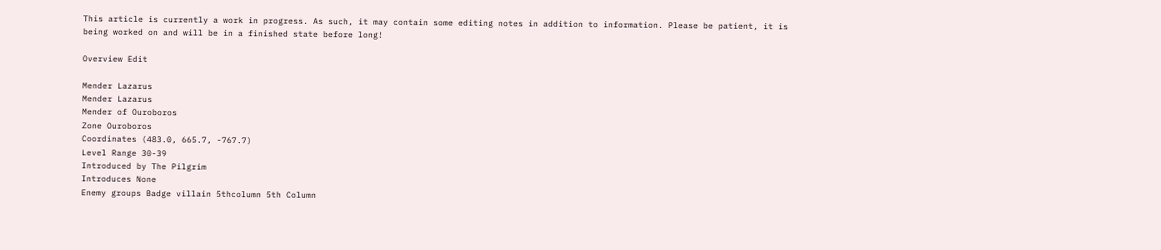This article is currently a work in progress. As such, it may contain some editing notes in addition to information. Please be patient, it is being worked on and will be in a finished state before long!

Overview Edit

Mender Lazarus
Mender Lazarus
Mender of Ouroboros
Zone Ouroboros
Coordinates (483.0, 665.7, -767.7)
Level Range 30-39
Introduced by The Pilgrim
Introduces None
Enemy groups Badge villain 5thcolumn 5th Column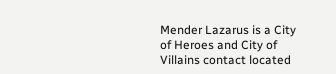Mender Lazarus is a City of Heroes and City of Villains contact located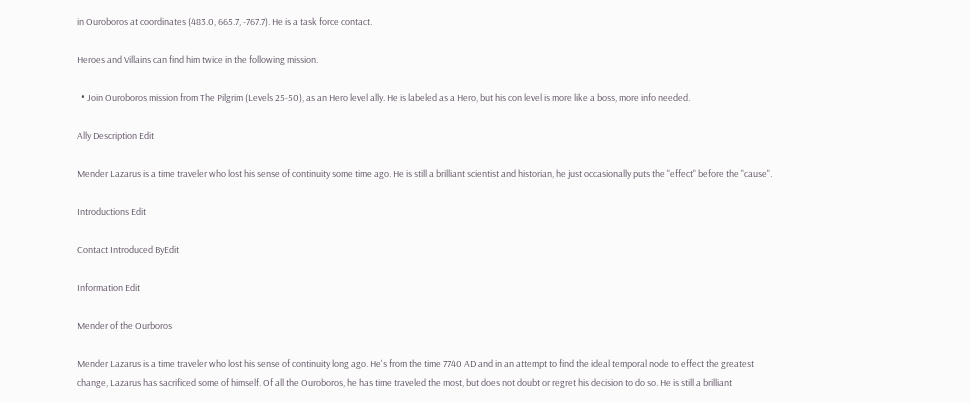in Ouroboros at coordinates (483.0, 665.7, -767.7). He is a task force contact.

Heroes and Villains can find him twice in the following mission.

  • Join Ouroboros mission from The Pilgrim (Levels 25-50), as an Hero level ally. He is labeled as a Hero, but his con level is more like a boss, more info needed.

Ally Description Edit

Mender Lazarus is a time traveler who lost his sense of continuity some time ago. He is still a brilliant scientist and historian, he just occasionally puts the "effect" before the "cause".

Introductions Edit

Contact Introduced ByEdit

Information Edit

Mender of the Ourboros

Mender Lazarus is a time traveler who lost his sense of continuity long ago. He's from the time 7740 AD and in an attempt to find the ideal temporal node to effect the greatest change, Lazarus has sacrificed some of himself. Of all the Ouroboros, he has time traveled the most, but does not doubt or regret his decision to do so. He is still a brilliant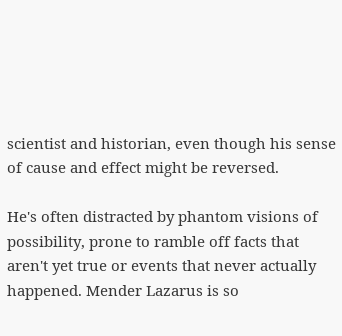scientist and historian, even though his sense of cause and effect might be reversed.

He's often distracted by phantom visions of possibility, prone to ramble off facts that aren't yet true or events that never actually happened. Mender Lazarus is so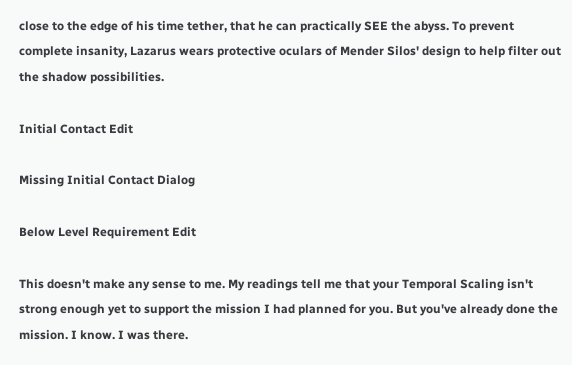close to the edge of his time tether, that he can practically SEE the abyss. To prevent complete insanity, Lazarus wears protective oculars of Mender Silos' design to help filter out the shadow possibilities.

Initial Contact Edit

Missing Initial Contact Dialog

Below Level Requirement Edit

This doesn't make any sense to me. My readings tell me that your Temporal Scaling isn't strong enough yet to support the mission I had planned for you. But you've already done the mission. I know. I was there.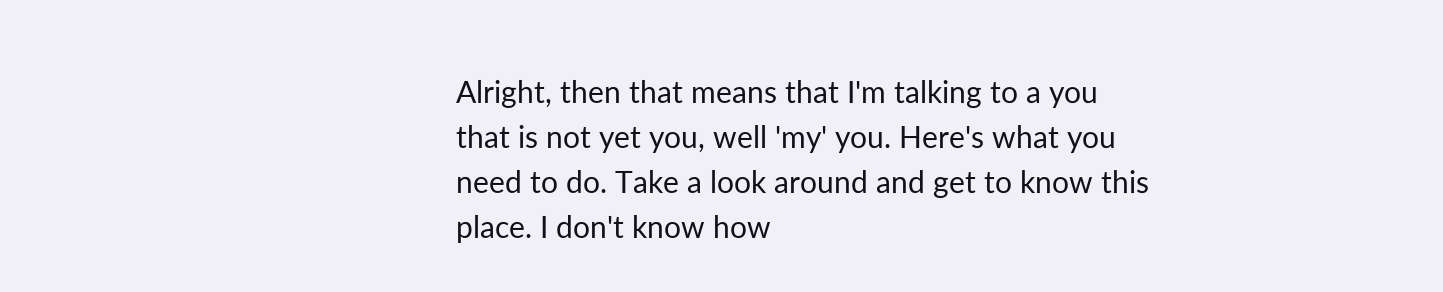Alright, then that means that I'm talking to a you that is not yet you, well 'my' you. Here's what you need to do. Take a look around and get to know this place. I don't know how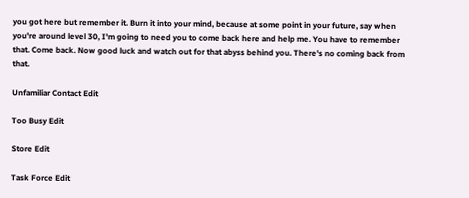you got here but remember it. Burn it into your mind, because at some point in your future, say when you're around level 30, I'm going to need you to come back here and help me. You have to remember that. Come back. Now good luck and watch out for that abyss behind you. There's no coming back from that.

Unfamiliar Contact Edit

Too Busy Edit

Store Edit

Task Force Edit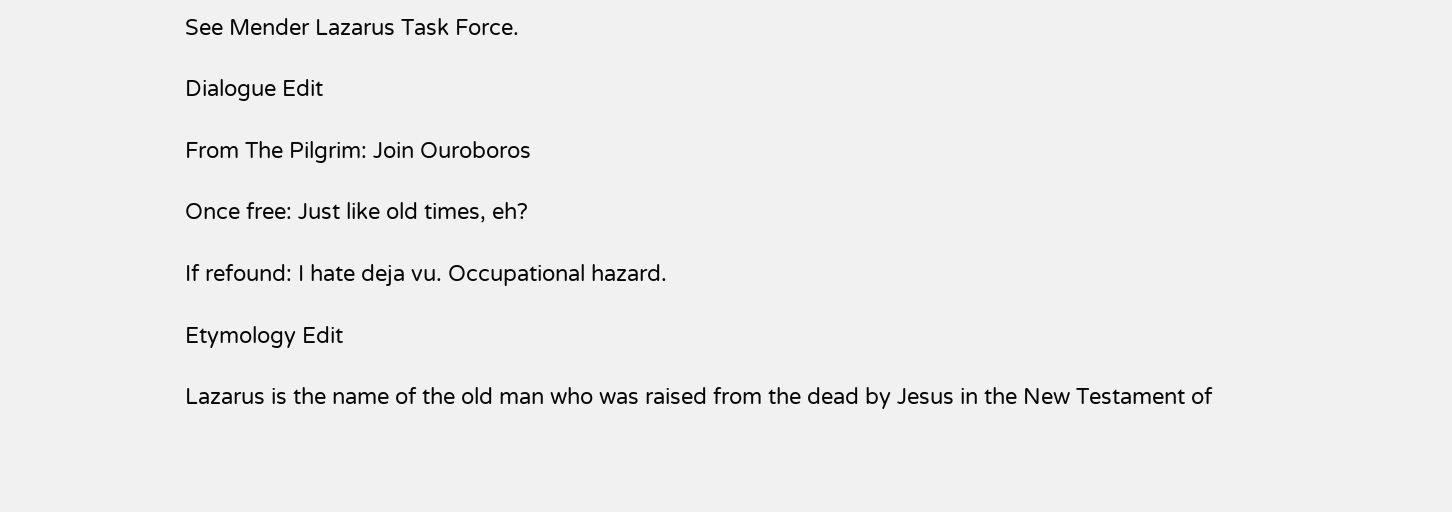See Mender Lazarus Task Force.

Dialogue Edit

From The Pilgrim: Join Ouroboros

Once free: Just like old times, eh?

If refound: I hate deja vu. Occupational hazard.

Etymology Edit

Lazarus is the name of the old man who was raised from the dead by Jesus in the New Testament of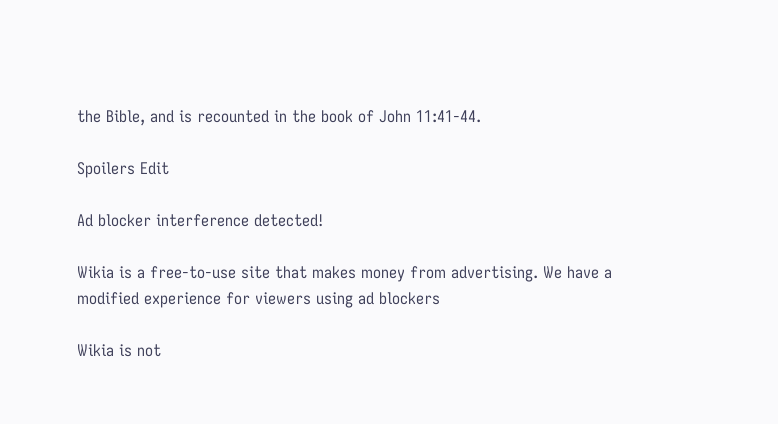the Bible, and is recounted in the book of John 11:41-44.

Spoilers Edit

Ad blocker interference detected!

Wikia is a free-to-use site that makes money from advertising. We have a modified experience for viewers using ad blockers

Wikia is not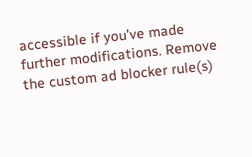accessible if you’ve made further modifications. Remove the custom ad blocker rule(s)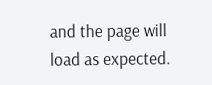and the page will load as expected.